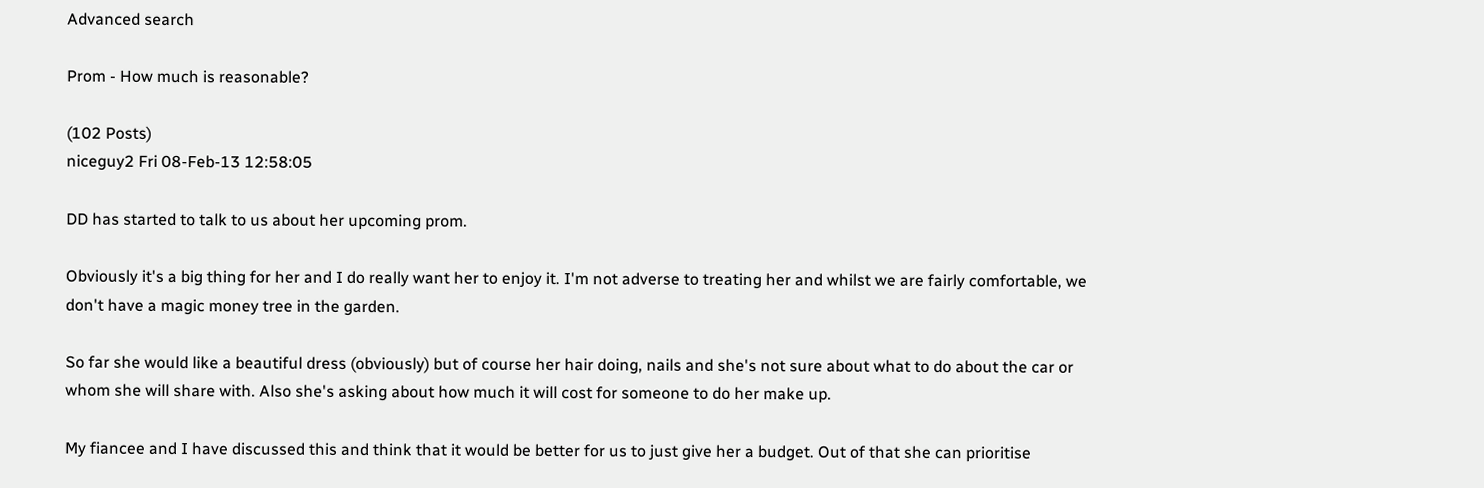Advanced search

Prom - How much is reasonable?

(102 Posts)
niceguy2 Fri 08-Feb-13 12:58:05

DD has started to talk to us about her upcoming prom.

Obviously it's a big thing for her and I do really want her to enjoy it. I'm not adverse to treating her and whilst we are fairly comfortable, we don't have a magic money tree in the garden.

So far she would like a beautiful dress (obviously) but of course her hair doing, nails and she's not sure about what to do about the car or whom she will share with. Also she's asking about how much it will cost for someone to do her make up.

My fiancee and I have discussed this and think that it would be better for us to just give her a budget. Out of that she can prioritise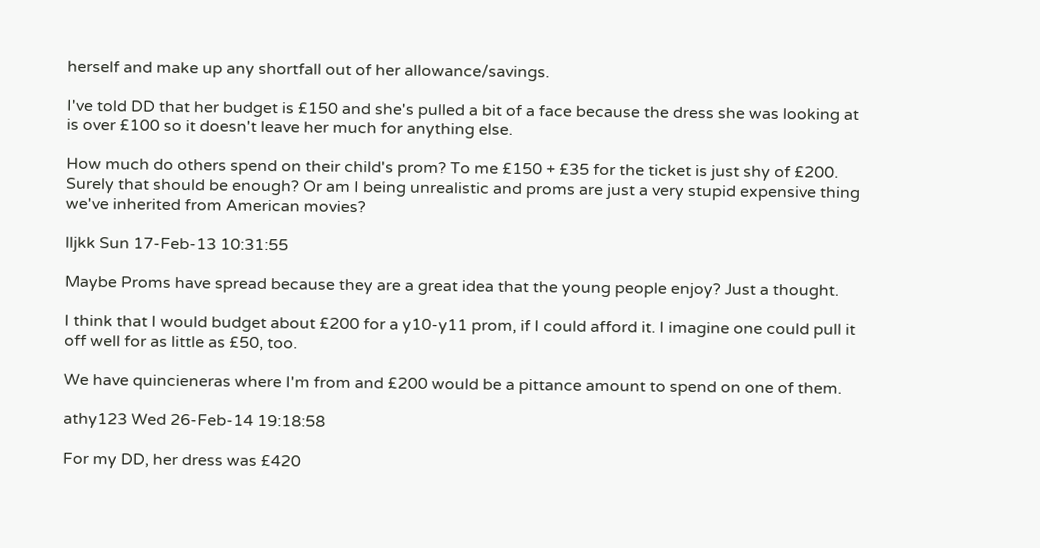herself and make up any shortfall out of her allowance/savings.

I've told DD that her budget is £150 and she's pulled a bit of a face because the dress she was looking at is over £100 so it doesn't leave her much for anything else.

How much do others spend on their child's prom? To me £150 + £35 for the ticket is just shy of £200. Surely that should be enough? Or am I being unrealistic and proms are just a very stupid expensive thing we've inherited from American movies?

lljkk Sun 17-Feb-13 10:31:55

Maybe Proms have spread because they are a great idea that the young people enjoy? Just a thought.

I think that I would budget about £200 for a y10-y11 prom, if I could afford it. I imagine one could pull it off well for as little as £50, too.

We have quincieneras where I'm from and £200 would be a pittance amount to spend on one of them.

athy123 Wed 26-Feb-14 19:18:58

For my DD, her dress was £420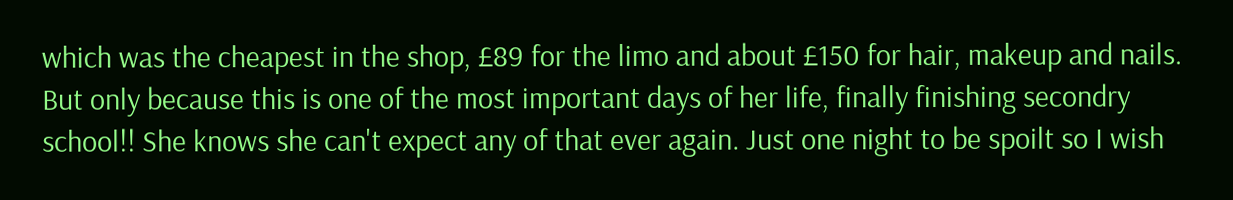which was the cheapest in the shop, £89 for the limo and about £150 for hair, makeup and nails. But only because this is one of the most important days of her life, finally finishing secondry school!! She knows she can't expect any of that ever again. Just one night to be spoilt so I wish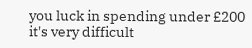you luck in spending under £200 it's very difficult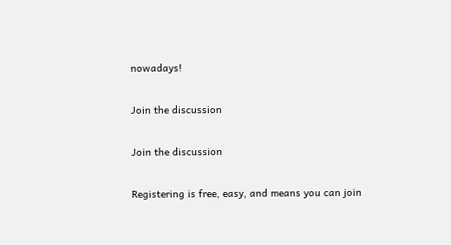nowadays!

Join the discussion

Join the discussion

Registering is free, easy, and means you can join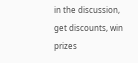in the discussion, get discounts, win prizes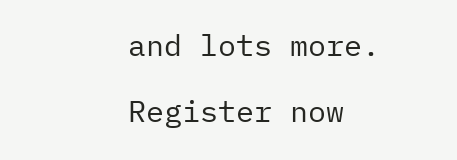and lots more.

Register now